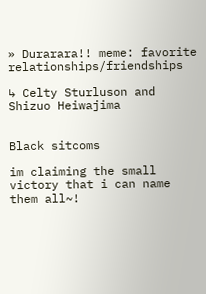» Durarara!! meme: favorite relationships/friendships

↳ Celty Sturluson and Shizuo Heiwajima


Black sitcoms

im claiming the small victory that i can name them all~!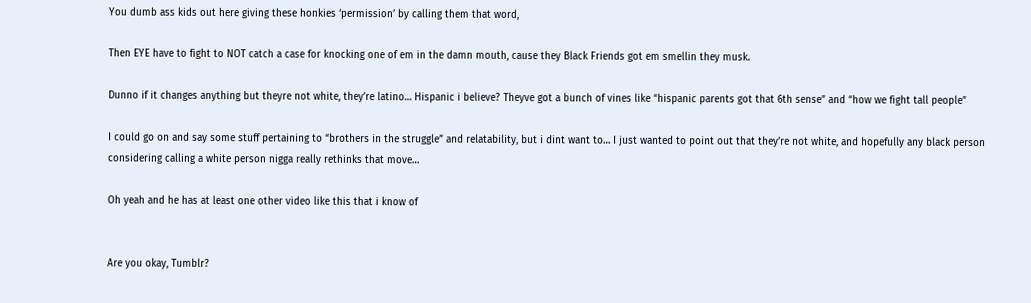You dumb ass kids out here giving these honkies ‘permission’ by calling them that word,

Then EYE have to fight to NOT catch a case for knocking one of em in the damn mouth, cause they Black Friends got em smellin they musk.

Dunno if it changes anything but theyre not white, they’re latino… Hispanic i believe? Theyve got a bunch of vines like “hispanic parents got that 6th sense” and “how we fight tall people”

I could go on and say some stuff pertaining to “brothers in the struggle” and relatability, but i dint want to… I just wanted to point out that they’re not white, and hopefully any black person considering calling a white person nigga really rethinks that move…

Oh yeah and he has at least one other video like this that i know of


Are you okay, Tumblr?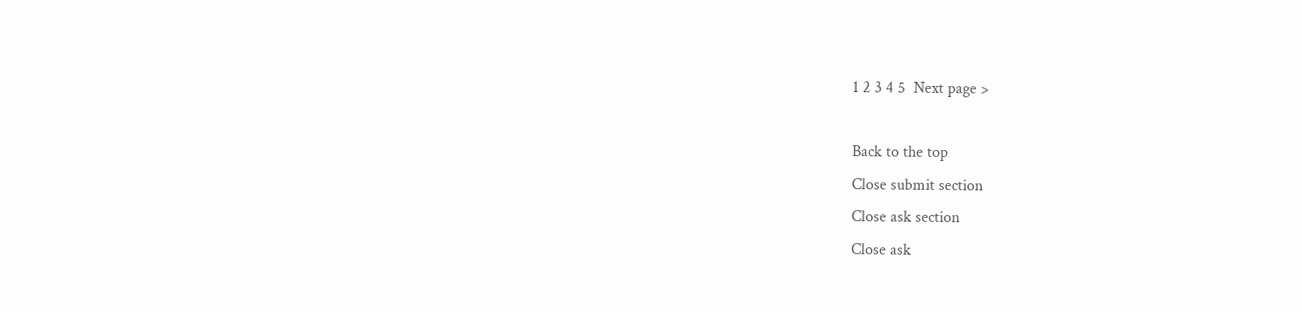1 2 3 4 5  Next page >

Back to the top
Close submit section
Close ask section
Close ask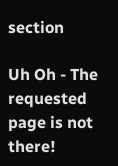section

Uh Oh - The requested page is not there!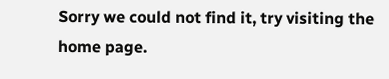Sorry we could not find it, try visiting the home page.